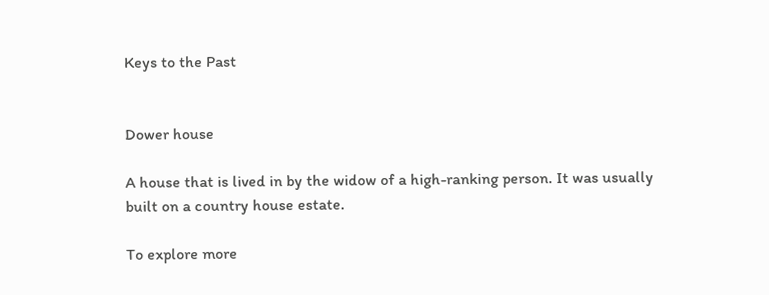Keys to the Past


Dower house

A house that is lived in by the widow of a high-ranking person. It was usually built on a country house estate.

To explore more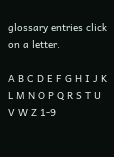glossary entries click on a letter.

A B C D E F G H I J K L M N O P Q R S T U V W Z 1-9